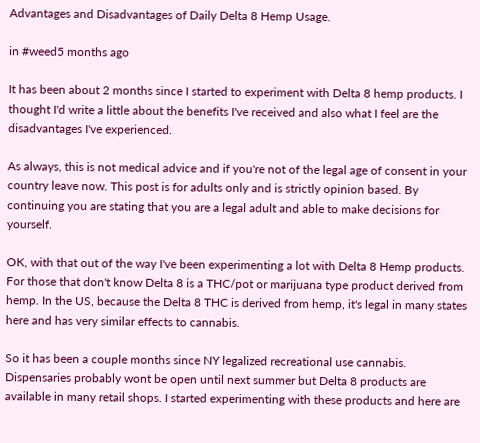Advantages and Disadvantages of Daily Delta 8 Hemp Usage.

in #weed5 months ago

It has been about 2 months since I started to experiment with Delta 8 hemp products. I thought I'd write a little about the benefits I've received and also what I feel are the disadvantages I've experienced.

As always, this is not medical advice and if you're not of the legal age of consent in your country leave now. This post is for adults only and is strictly opinion based. By continuing you are stating that you are a legal adult and able to make decisions for yourself.

OK, with that out of the way I've been experimenting a lot with Delta 8 Hemp products. For those that don't know Delta 8 is a THC/pot or marijuana type product derived from hemp. In the US, because the Delta 8 THC is derived from hemp, it's legal in many states here and has very similar effects to cannabis.

So it has been a couple months since NY legalized recreational use cannabis. Dispensaries probably wont be open until next summer but Delta 8 products are available in many retail shops. I started experimenting with these products and here are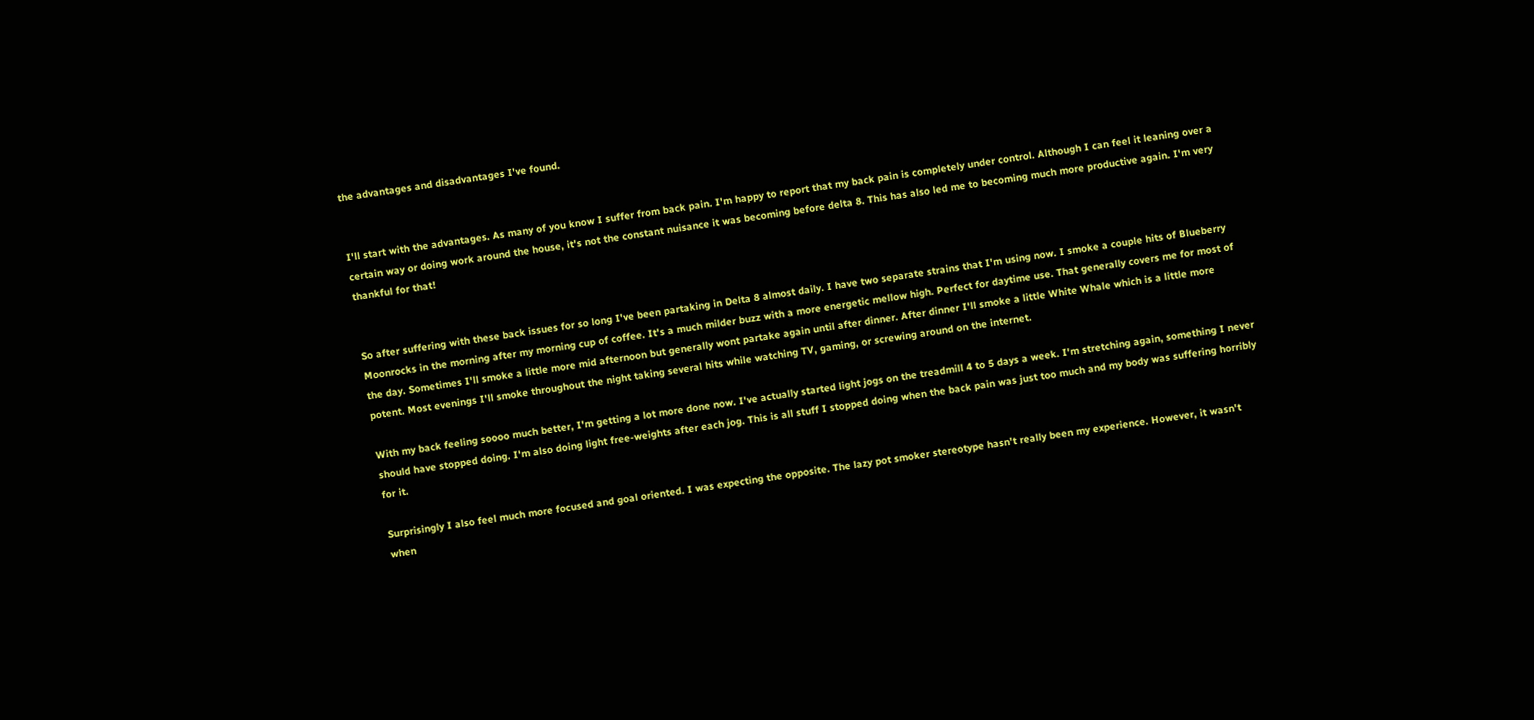the advantages and disadvantages I've found.


I'll start with the advantages. As many of you know I suffer from back pain. I'm happy to report that my back pain is completely under control. Although I can feel it leaning over a certain way or doing work around the house, it's not the constant nuisance it was becoming before delta 8. This has also led me to becoming much more productive again. I'm very thankful for that!


So after suffering with these back issues for so long I've been partaking in Delta 8 almost daily. I have two separate strains that I'm using now. I smoke a couple hits of Blueberry Moonrocks in the morning after my morning cup of coffee. It's a much milder buzz with a more energetic mellow high. Perfect for daytime use. That generally covers me for most of the day. Sometimes I'll smoke a little more mid afternoon but generally wont partake again until after dinner. After dinner I'll smoke a little White Whale which is a little more potent. Most evenings I'll smoke throughout the night taking several hits while watching TV, gaming, or screwing around on the internet.

With my back feeling soooo much better, I'm getting a lot more done now. I've actually started light jogs on the treadmill 4 to 5 days a week. I'm stretching again, something I never should have stopped doing. I'm also doing light free-weights after each jog. This is all stuff I stopped doing when the back pain was just too much and my body was suffering horribly for it.

Surprisingly I also feel much more focused and goal oriented. I was expecting the opposite. The lazy pot smoker stereotype hasn't really been my experience. However, it wasn't when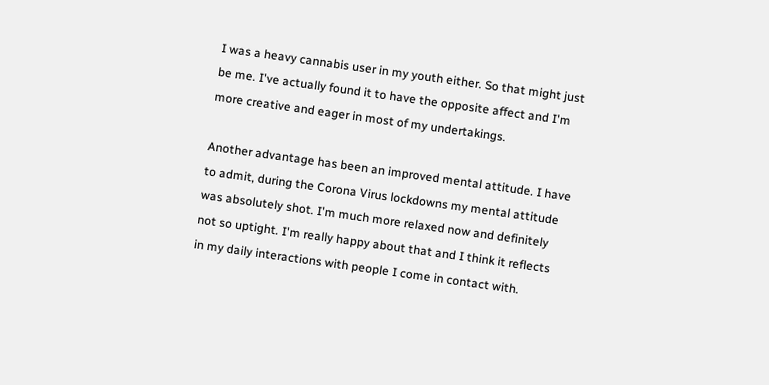I was a heavy cannabis user in my youth either. So that might just be me. I've actually found it to have the opposite affect and I'm more creative and eager in most of my undertakings.

Another advantage has been an improved mental attitude. I have to admit, during the Corona Virus lockdowns my mental attitude was absolutely shot. I'm much more relaxed now and definitely not so uptight. I'm really happy about that and I think it reflects in my daily interactions with people I come in contact with.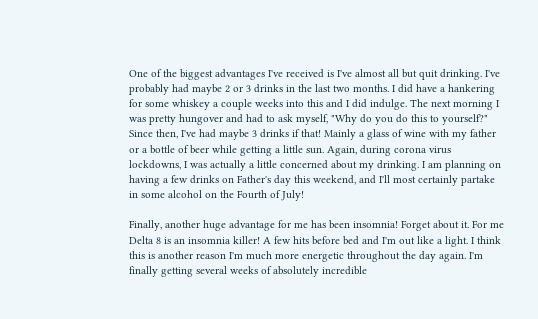One of the biggest advantages I've received is I've almost all but quit drinking. I've probably had maybe 2 or 3 drinks in the last two months. I did have a hankering for some whiskey a couple weeks into this and I did indulge. The next morning I was pretty hungover and had to ask myself, "Why do you do this to yourself?" Since then, I've had maybe 3 drinks if that! Mainly a glass of wine with my father or a bottle of beer while getting a little sun. Again, during corona virus lockdowns, I was actually a little concerned about my drinking. I am planning on having a few drinks on Father's day this weekend, and I'll most certainly partake in some alcohol on the Fourth of July!

Finally, another huge advantage for me has been insomnia! Forget about it. For me Delta 8 is an insomnia killer! A few hits before bed and I'm out like a light. I think this is another reason I'm much more energetic throughout the day again. I'm finally getting several weeks of absolutely incredible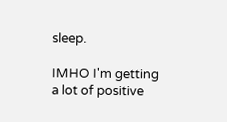sleep.

IMHO I'm getting a lot of positive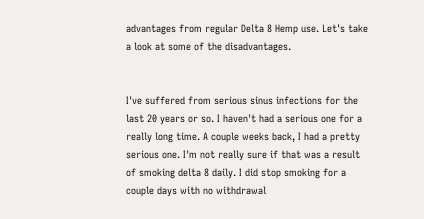advantages from regular Delta 8 Hemp use. Let's take a look at some of the disadvantages.


I've suffered from serious sinus infections for the last 20 years or so. I haven't had a serious one for a really long time. A couple weeks back, I had a pretty serious one. I'm not really sure if that was a result of smoking delta 8 daily. I did stop smoking for a couple days with no withdrawal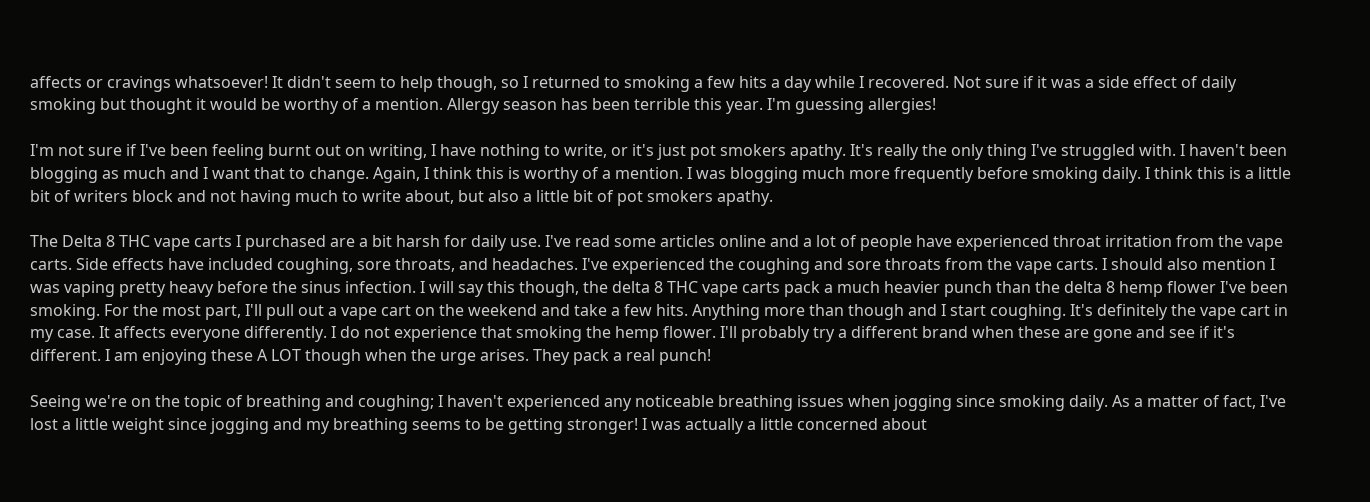affects or cravings whatsoever! It didn't seem to help though, so I returned to smoking a few hits a day while I recovered. Not sure if it was a side effect of daily smoking but thought it would be worthy of a mention. Allergy season has been terrible this year. I'm guessing allergies!

I'm not sure if I've been feeling burnt out on writing, I have nothing to write, or it's just pot smokers apathy. It's really the only thing I've struggled with. I haven't been blogging as much and I want that to change. Again, I think this is worthy of a mention. I was blogging much more frequently before smoking daily. I think this is a little bit of writers block and not having much to write about, but also a little bit of pot smokers apathy.

The Delta 8 THC vape carts I purchased are a bit harsh for daily use. I've read some articles online and a lot of people have experienced throat irritation from the vape carts. Side effects have included coughing, sore throats, and headaches. I've experienced the coughing and sore throats from the vape carts. I should also mention I was vaping pretty heavy before the sinus infection. I will say this though, the delta 8 THC vape carts pack a much heavier punch than the delta 8 hemp flower I've been smoking. For the most part, I'll pull out a vape cart on the weekend and take a few hits. Anything more than though and I start coughing. It's definitely the vape cart in my case. It affects everyone differently. I do not experience that smoking the hemp flower. I'll probably try a different brand when these are gone and see if it's different. I am enjoying these A LOT though when the urge arises. They pack a real punch!

Seeing we're on the topic of breathing and coughing; I haven't experienced any noticeable breathing issues when jogging since smoking daily. As a matter of fact, I've lost a little weight since jogging and my breathing seems to be getting stronger! I was actually a little concerned about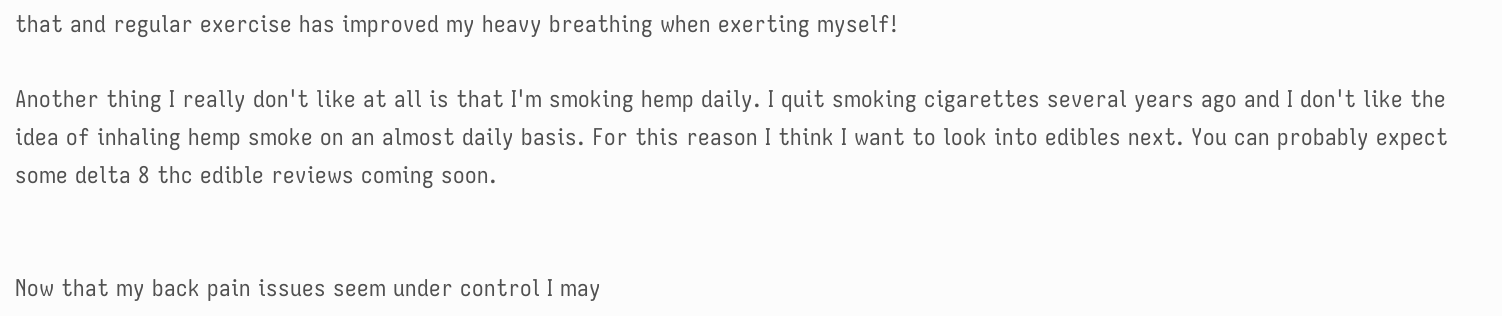that and regular exercise has improved my heavy breathing when exerting myself!

Another thing I really don't like at all is that I'm smoking hemp daily. I quit smoking cigarettes several years ago and I don't like the idea of inhaling hemp smoke on an almost daily basis. For this reason I think I want to look into edibles next. You can probably expect some delta 8 thc edible reviews coming soon.


Now that my back pain issues seem under control I may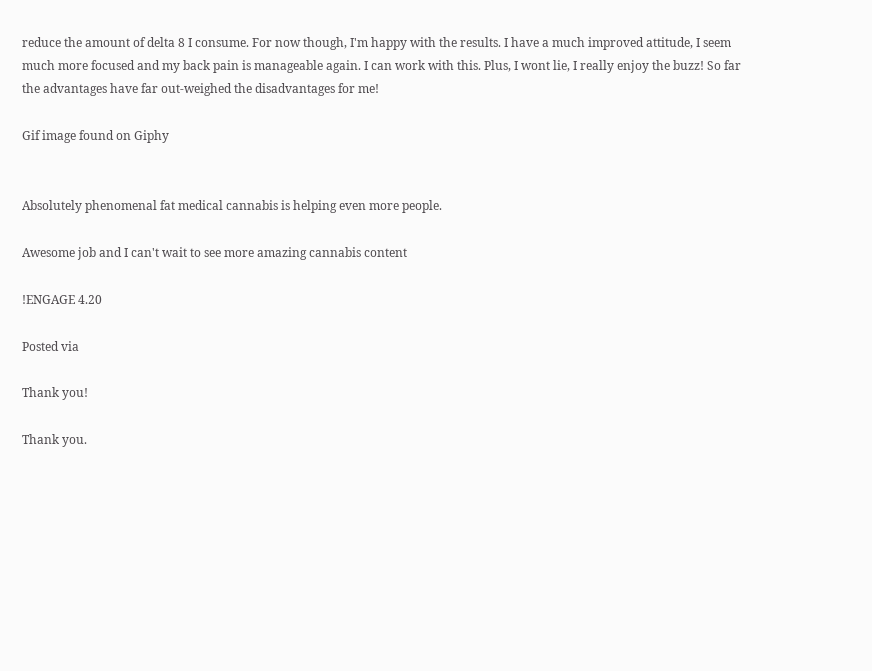reduce the amount of delta 8 I consume. For now though, I'm happy with the results. I have a much improved attitude, I seem much more focused and my back pain is manageable again. I can work with this. Plus, I wont lie, I really enjoy the buzz! So far the advantages have far out-weighed the disadvantages for me!

Gif image found on Giphy


Absolutely phenomenal fat medical cannabis is helping even more people.

Awesome job and I can't wait to see more amazing cannabis content

!ENGAGE 4.20

Posted via

Thank you!

Thank you.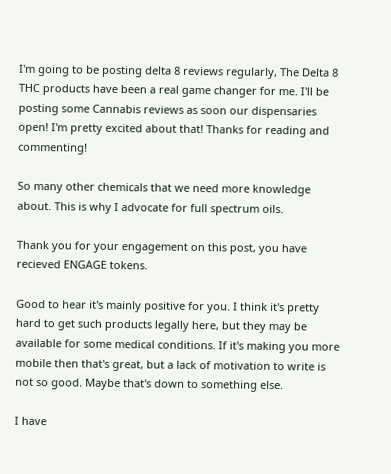I'm going to be posting delta 8 reviews regularly, The Delta 8 THC products have been a real game changer for me. I'll be posting some Cannabis reviews as soon our dispensaries open! I'm pretty excited about that! Thanks for reading and commenting!

So many other chemicals that we need more knowledge about. This is why I advocate for full spectrum oils.

Thank you for your engagement on this post, you have recieved ENGAGE tokens.

Good to hear it's mainly positive for you. I think it's pretty hard to get such products legally here, but they may be available for some medical conditions. If it's making you more mobile then that's great, but a lack of motivation to write is not so good. Maybe that's down to something else.

I have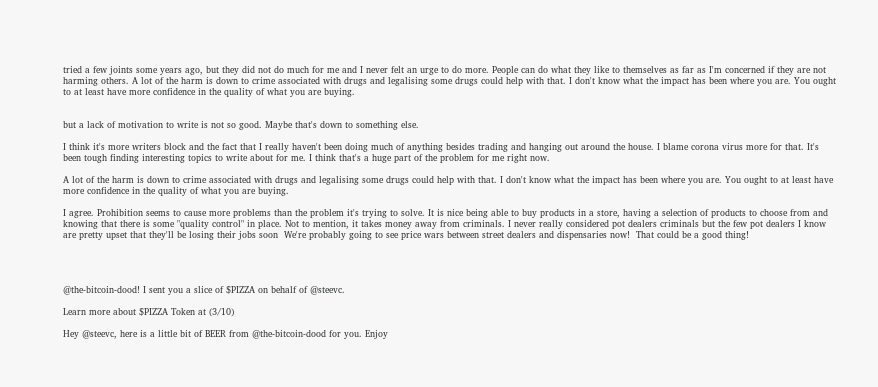tried a few joints some years ago, but they did not do much for me and I never felt an urge to do more. People can do what they like to themselves as far as I'm concerned if they are not harming others. A lot of the harm is down to crime associated with drugs and legalising some drugs could help with that. I don't know what the impact has been where you are. You ought to at least have more confidence in the quality of what you are buying.


but a lack of motivation to write is not so good. Maybe that's down to something else.

I think it's more writers block and the fact that I really haven't been doing much of anything besides trading and hanging out around the house. I blame corona virus more for that. It's been tough finding interesting topics to write about for me. I think that's a huge part of the problem for me right now.

A lot of the harm is down to crime associated with drugs and legalising some drugs could help with that. I don't know what the impact has been where you are. You ought to at least have more confidence in the quality of what you are buying.

I agree. Prohibition seems to cause more problems than the problem it's trying to solve. It is nice being able to buy products in a store, having a selection of products to choose from and knowing that there is some "quality control" in place. Not to mention, it takes money away from criminals. I never really considered pot dealers criminals but the few pot dealers I know are pretty upset that they'll be losing their jobs soon  We're probably going to see price wars between street dealers and dispensaries now!  That could be a good thing!




@the-bitcoin-dood! I sent you a slice of $PIZZA on behalf of @steevc.

Learn more about $PIZZA Token at (3/10)

Hey @steevc, here is a little bit of BEER from @the-bitcoin-dood for you. Enjoy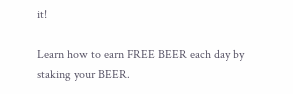it!

Learn how to earn FREE BEER each day by staking your BEER.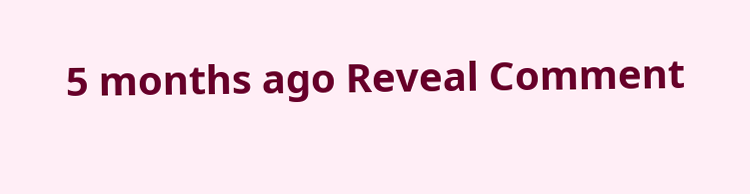5 months ago Reveal Comment